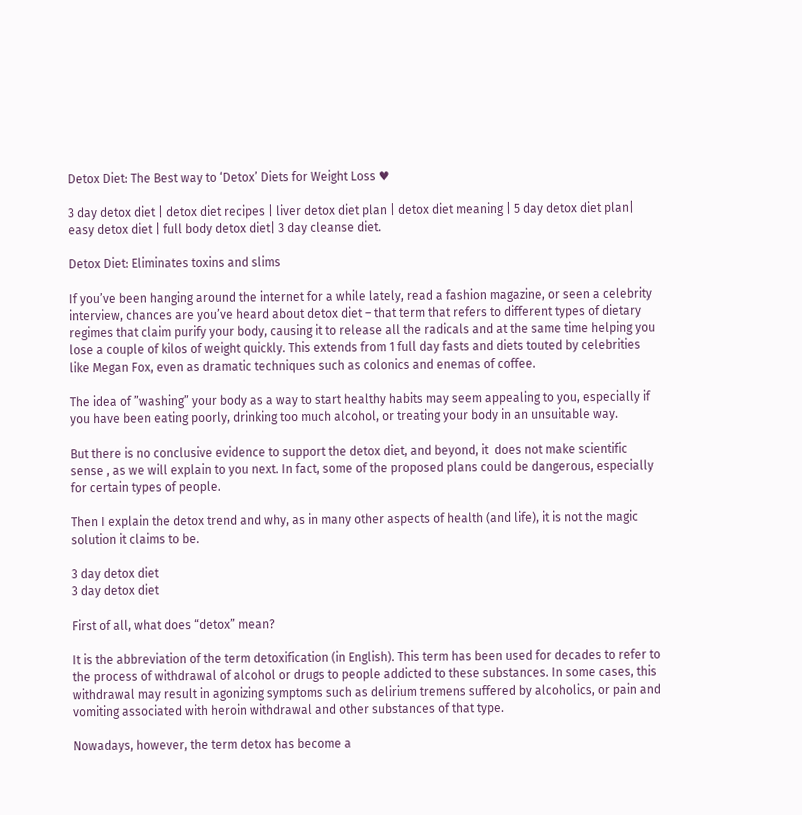Detox Diet: The Best way to ‘Detox’ Diets for Weight Loss ♥

3 day detox diet | detox diet recipes | liver detox diet plan | detox diet meaning | 5 day detox diet plan| easy detox diet | full body detox diet| 3 day cleanse diet.

Detox Diet: Eliminates toxins and slims

If you’ve been hanging around the internet for a while lately, read a fashion magazine, or seen a celebrity interview, chances are you’ve heard about detox diet – that term that refers to different types of dietary regimes that claim purify your body, causing it to release all the radicals and at the same time helping you lose a couple of kilos of weight quickly. This extends from 1 full day fasts and diets touted by celebrities like Megan Fox, even as dramatic techniques such as colonics and enemas of coffee.

The idea of ”washing” your body as a way to start healthy habits may seem appealing to you, especially if you have been eating poorly, drinking too much alcohol, or treating your body in an unsuitable way.

But there is no conclusive evidence to support the detox diet, and beyond, it  does not make scientific sense , as we will explain to you next. In fact, some of the proposed plans could be dangerous, especially for certain types of people.

Then I explain the detox trend and why, as in many other aspects of health (and life), it is not the magic solution it claims to be.

3 day detox diet
3 day detox diet

First of all, what does “detox” mean?

It is the abbreviation of the term detoxification (in English). This term has been used for decades to refer to the process of withdrawal of alcohol or drugs to people addicted to these substances. In some cases, this withdrawal may result in agonizing symptoms such as delirium tremens suffered by alcoholics, or pain and vomiting associated with heroin withdrawal and other substances of that type.

Nowadays, however, the term detox has become a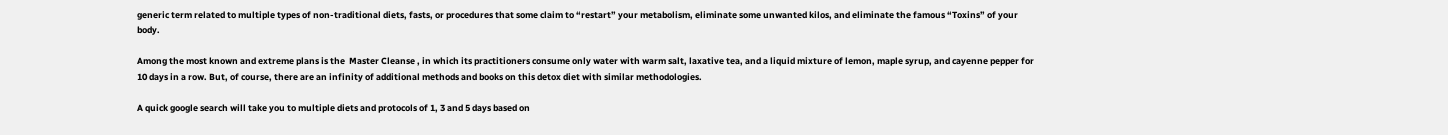generic term related to multiple types of non-traditional diets, fasts, or procedures that some claim to “restart” your metabolism, eliminate some unwanted kilos, and eliminate the famous “Toxins” of your body.

Among the most known and extreme plans is the  Master Cleanse , in which its practitioners consume only water with warm salt, laxative tea, and a liquid mixture of lemon, maple syrup, and cayenne pepper for 10 days in a row. But, of course, there are an infinity of additional methods and books on this detox diet with similar methodologies.

A quick google search will take you to multiple diets and protocols of 1, 3 and 5 days based on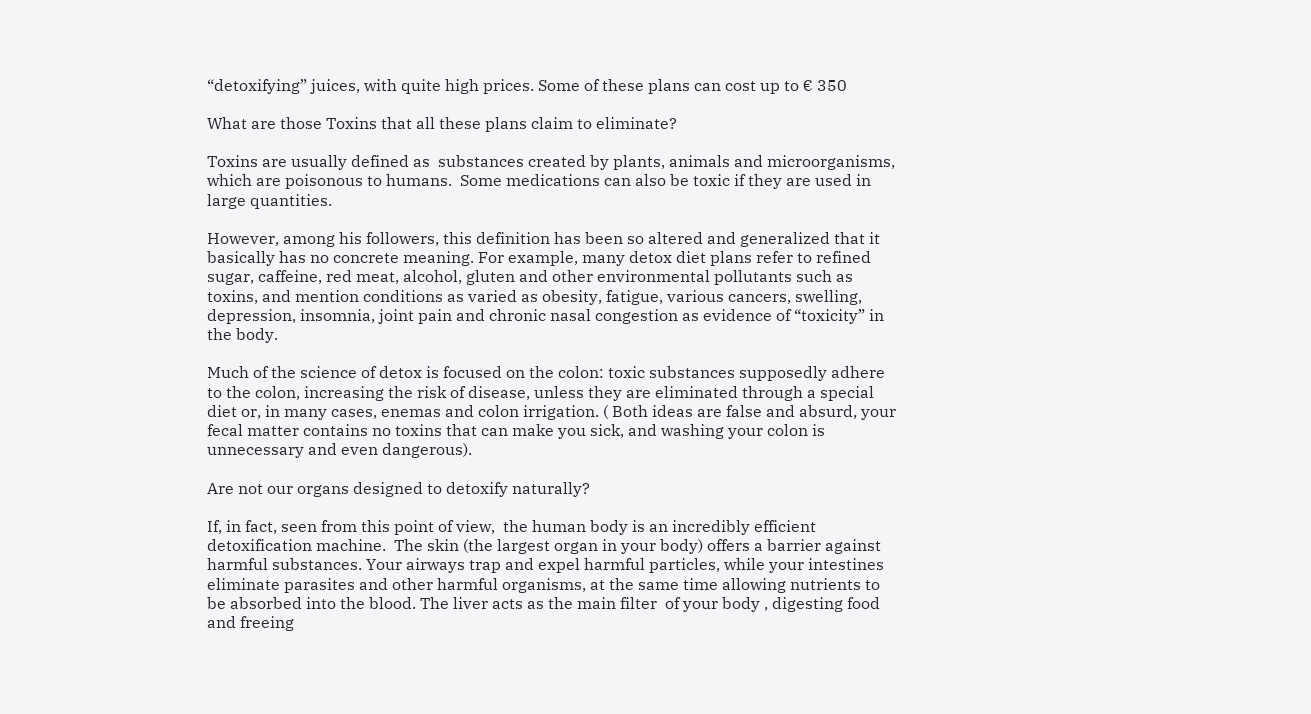“detoxifying” juices, with quite high prices. Some of these plans can cost up to € 350

What are those Toxins that all these plans claim to eliminate?

Toxins are usually defined as  substances created by plants, animals and microorganisms, which are poisonous to humans.  Some medications can also be toxic if they are used in large quantities.

However, among his followers, this definition has been so altered and generalized that it basically has no concrete meaning. For example, many detox diet plans refer to refined sugar, caffeine, red meat, alcohol, gluten and other environmental pollutants such as toxins, and mention conditions as varied as obesity, fatigue, various cancers, swelling, depression, insomnia, joint pain and chronic nasal congestion as evidence of “toxicity” in the body.

Much of the science of detox is focused on the colon: toxic substances supposedly adhere to the colon, increasing the risk of disease, unless they are eliminated through a special diet or, in many cases, enemas and colon irrigation. ( Both ideas are false and absurd, your fecal matter contains no toxins that can make you sick, and washing your colon is unnecessary and even dangerous).

Are not our organs designed to detoxify naturally?

If, in fact, seen from this point of view,  the human body is an incredibly efficient detoxification machine.  The skin (the largest organ in your body) offers a barrier against harmful substances. Your airways trap and expel harmful particles, while your intestines eliminate parasites and other harmful organisms, at the same time allowing nutrients to be absorbed into the blood. The liver acts as the main filter  of your body , digesting food and freeing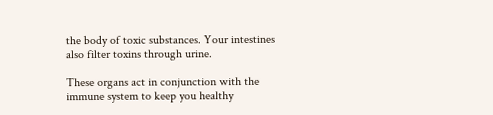the body of toxic substances. Your intestines also filter toxins through urine.

These organs act in conjunction with the immune system to keep you healthy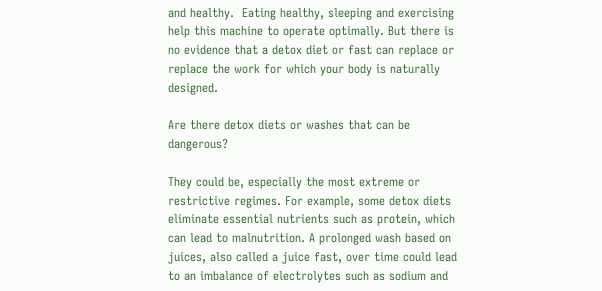and healthy.  Eating healthy, sleeping and exercising help this machine to operate optimally. But there is no evidence that a detox diet or fast can replace or replace the work for which your body is naturally designed.

Are there detox diets or washes that can be dangerous?

They could be, especially the most extreme or restrictive regimes. For example, some detox diets eliminate essential nutrients such as protein, which can lead to malnutrition. A prolonged wash based on juices, also called a juice fast, over time could lead to an imbalance of electrolytes such as sodium and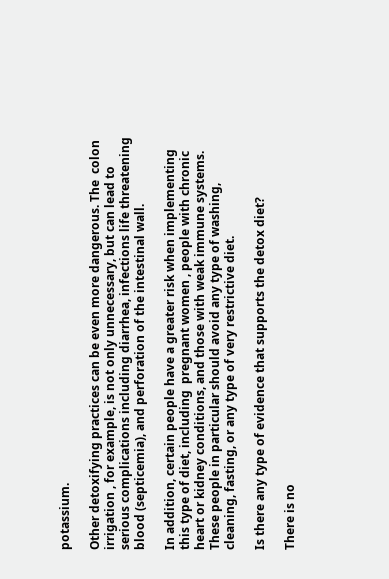potassium.

Other detoxifying practices can be even more dangerous. The  colon irrigation , for example, is not only unnecessary, but can lead to serious complications including diarrhea, infections life threatening blood (septicemia), and perforation of the intestinal wall.

In addition, certain people have a greater risk when implementing this type of diet, including  pregnant women , people with chronic heart or kidney conditions, and those with weak immune systems. These people in particular should avoid any type of washing, cleaning, fasting, or any type of very restrictive diet.

Is there any type of evidence that supports the detox diet?

There is no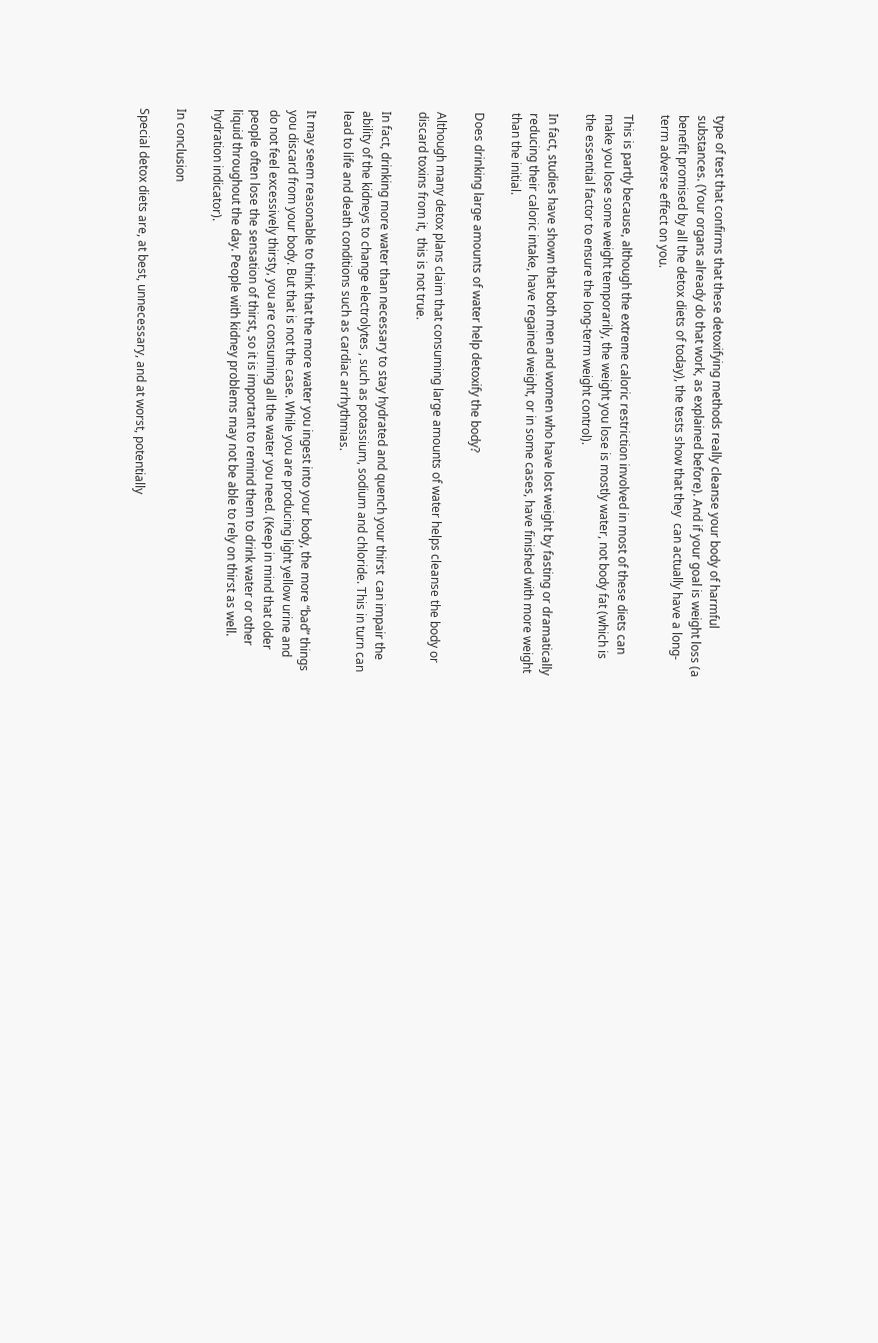type of test that confirms that these detoxifying methods really cleanse your body of harmful substances. (Your organs already do that work, as explained before). And if your goal is weight loss (a benefit promised by all the detox diets of today), the tests show that they  can actually have a long-term adverse effect on you.

This is partly because, although the extreme caloric restriction involved in most of these diets can make you lose some weight temporarily, the weight you lose is mostly water, not body fat (which is the essential factor to ensure the long-term weight control).

In fact, studies have shown that both men and women who have lost weight by fasting or dramatically reducing their caloric intake, have regained weight, or in some cases, have finished with more weight than the initial.

Does drinking large amounts of water help detoxify the body?

Although many detox plans claim that consuming large amounts of water helps cleanse the body or discard toxins from it,  this is not true.

In fact, drinking more water than necessary to stay hydrated and quench your thirst  can impair the ability of the kidneys to change electrolytes , such as potassium, sodium and chloride. This in turn can lead to life and death conditions such as cardiac arrhythmias.

It may seem reasonable to think that the more water you ingest into your body, the more “bad” things you discard from your body. But that is not the case. While you are producing light yellow urine and do not feel excessively thirsty, you are consuming all the water you need. (Keep in mind that older people often lose the sensation of thirst, so it is important to remind them to drink water or other liquid throughout the day. People with kidney problems may not be able to rely on thirst as well. hydration indicator).

In conclusion

Special detox diets are, at best, unnecessary, and at worst, potentially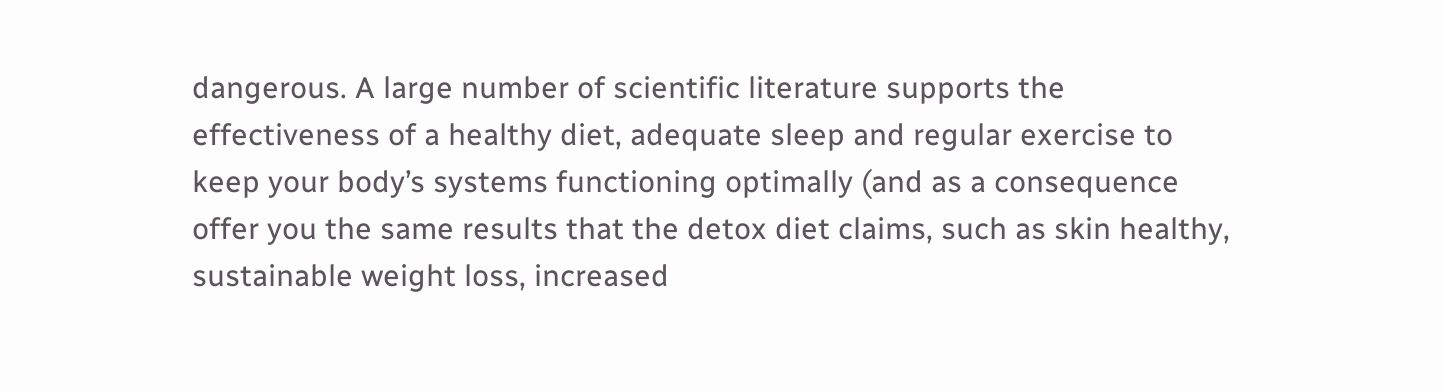dangerous. A large number of scientific literature supports the effectiveness of a healthy diet, adequate sleep and regular exercise to keep your body’s systems functioning optimally (and as a consequence offer you the same results that the detox diet claims, such as skin healthy, sustainable weight loss, increased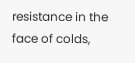resistance in the face of colds,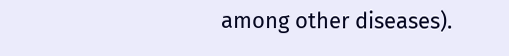among other diseases).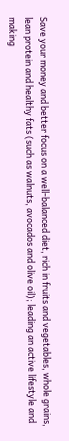Save your money and better focus on a well-balanced diet, rich in fruits and vegetables, whole grains, lean protein and healthy fats (such as walnuts, avocados and olive oil); leading an active lifestyle and making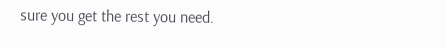sure you get the rest you need.